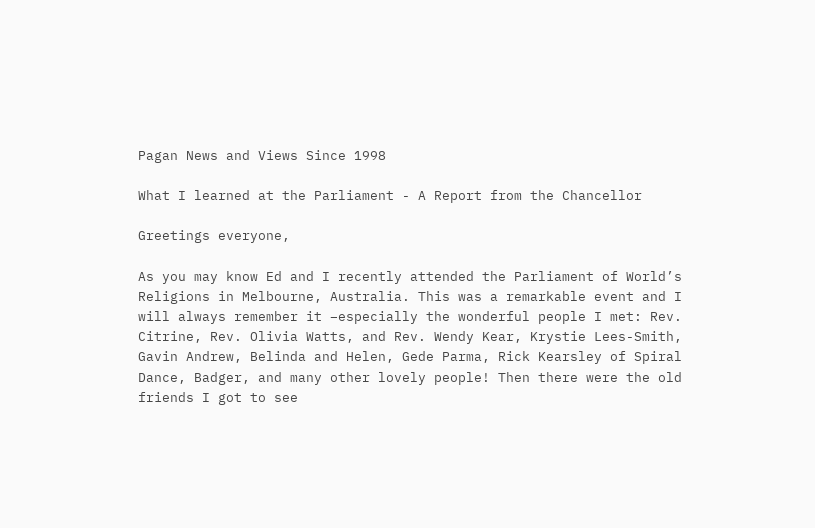Pagan News and Views Since 1998

What I learned at the Parliament - A Report from the Chancellor

Greetings everyone,

As you may know Ed and I recently attended the Parliament of World’s
Religions in Melbourne, Australia. This was a remarkable event and I
will always remember it –especially the wonderful people I met: Rev.
Citrine, Rev. Olivia Watts, and Rev. Wendy Kear, Krystie Lees-Smith,
Gavin Andrew, Belinda and Helen, Gede Parma, Rick Kearsley of Spiral
Dance, Badger, and many other lovely people! Then there were the old
friends I got to see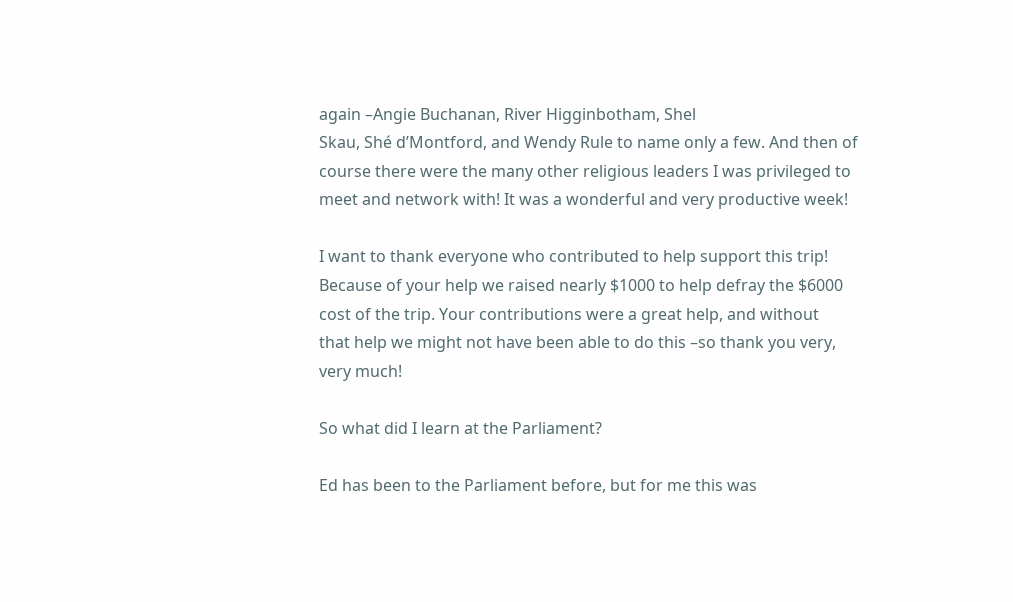again –Angie Buchanan, River Higginbotham, Shel
Skau, Shé d’Montford, and Wendy Rule to name only a few. And then of
course there were the many other religious leaders I was privileged to
meet and network with! It was a wonderful and very productive week!

I want to thank everyone who contributed to help support this trip!
Because of your help we raised nearly $1000 to help defray the $6000
cost of the trip. Your contributions were a great help, and without
that help we might not have been able to do this –so thank you very,
very much!

So what did I learn at the Parliament?

Ed has been to the Parliament before, but for me this was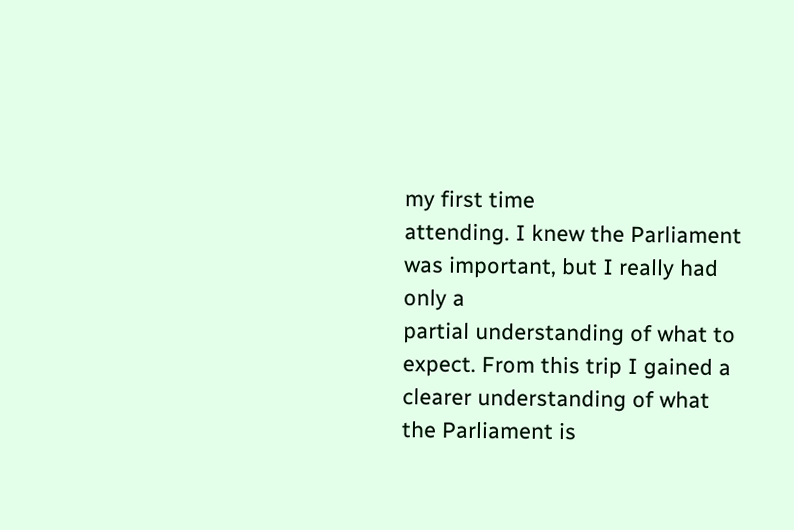my first time
attending. I knew the Parliament was important, but I really had only a
partial understanding of what to expect. From this trip I gained a
clearer understanding of what the Parliament is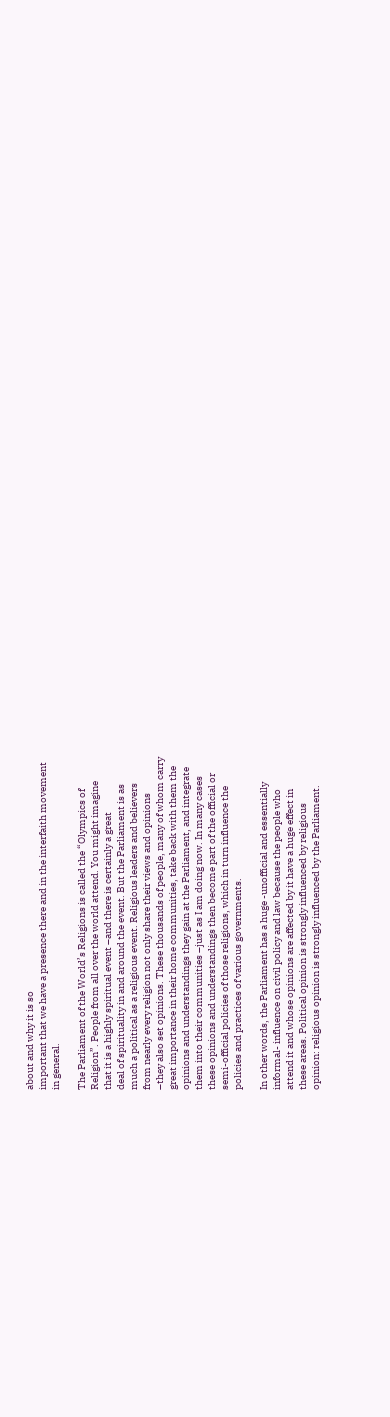about and why it is so
important that we have a presence there and in the interfaith movement
in general.

The Parliament of the World’s Religions is called the “Olympics of
Religion”. People from all over the world attend. You might imagine
that it is a highly spiritual event –and there is certainly a great
deal of spirituality in and around the event. But the Parliament is as
much a political as a religious event. Religious leaders and believers
from nearly every religion not only share their views and opinions
–they also set opinions. These thousands of people, many of whom carry
great importance in their home communities, take back with them the
opinions and understandings they gain at the Parliament, and integrate
them into their communities –just as I am doing now. In many cases
these opinions and understandings then become part of the official or
semi-official policies of those religions, which in turn influence the
policies and practices of various governments.

In other words, the Parliament has a huge -unofficial and essentially
informal- influence on civil policy and law because the people who
attend it and whose opinions are affected by it have a huge effect in
these areas. Political opinion is strongly influenced by religious
opinion: religious opinion is strongly influenced by the Parliament.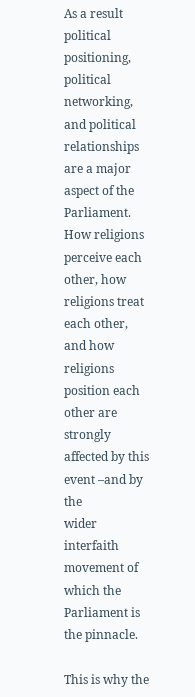As a result political positioning, political networking, and political
relationships are a major aspect of the Parliament. How religions
perceive each other, how religions treat each other, and how religions
position each other are strongly affected by this event –and by the
wider interfaith movement of which the Parliament is the pinnacle.

This is why the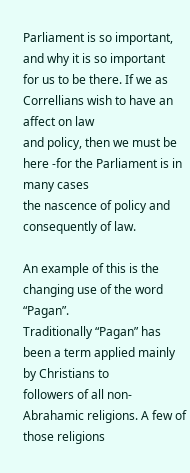Parliament is so important, and why it is so important
for us to be there. If we as Correllians wish to have an affect on law
and policy, then we must be here -for the Parliament is in many cases
the nascence of policy and consequently of law.

An example of this is the changing use of the word “Pagan”.
Traditionally “Pagan” has been a term applied mainly by Christians to
followers of all non-Abrahamic religions. A few of those religions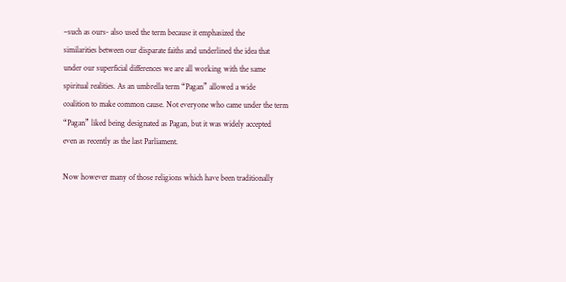–such as ours- also used the term because it emphasized the
similarities between our disparate faiths and underlined the idea that
under our superficial differences we are all working with the same
spiritual realities. As an umbrella term “Pagan” allowed a wide
coalition to make common cause. Not everyone who came under the term
“Pagan” liked being designated as Pagan, but it was widely accepted
even as recently as the last Parliament.

Now however many of those religions which have been traditionally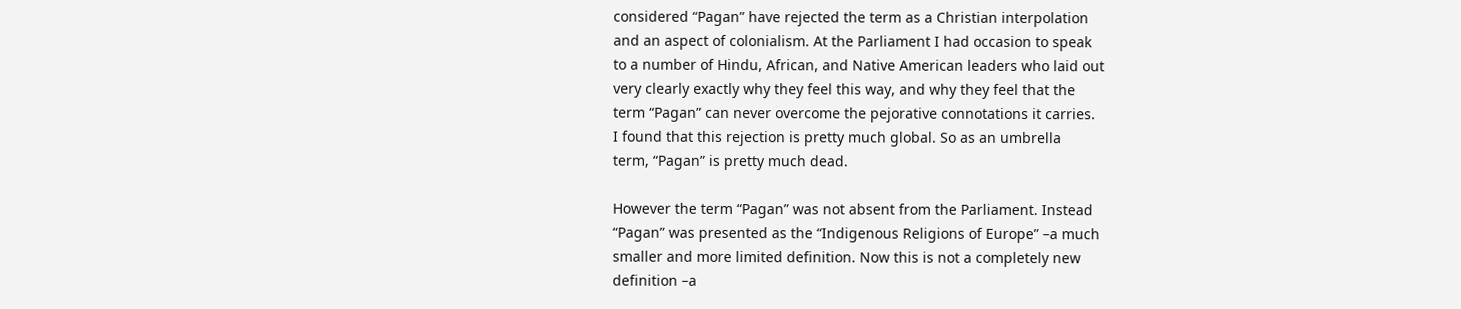considered “Pagan” have rejected the term as a Christian interpolation
and an aspect of colonialism. At the Parliament I had occasion to speak
to a number of Hindu, African, and Native American leaders who laid out
very clearly exactly why they feel this way, and why they feel that the
term “Pagan” can never overcome the pejorative connotations it carries.
I found that this rejection is pretty much global. So as an umbrella
term, “Pagan” is pretty much dead.

However the term “Pagan” was not absent from the Parliament. Instead
“Pagan” was presented as the “Indigenous Religions of Europe” –a much
smaller and more limited definition. Now this is not a completely new
definition –a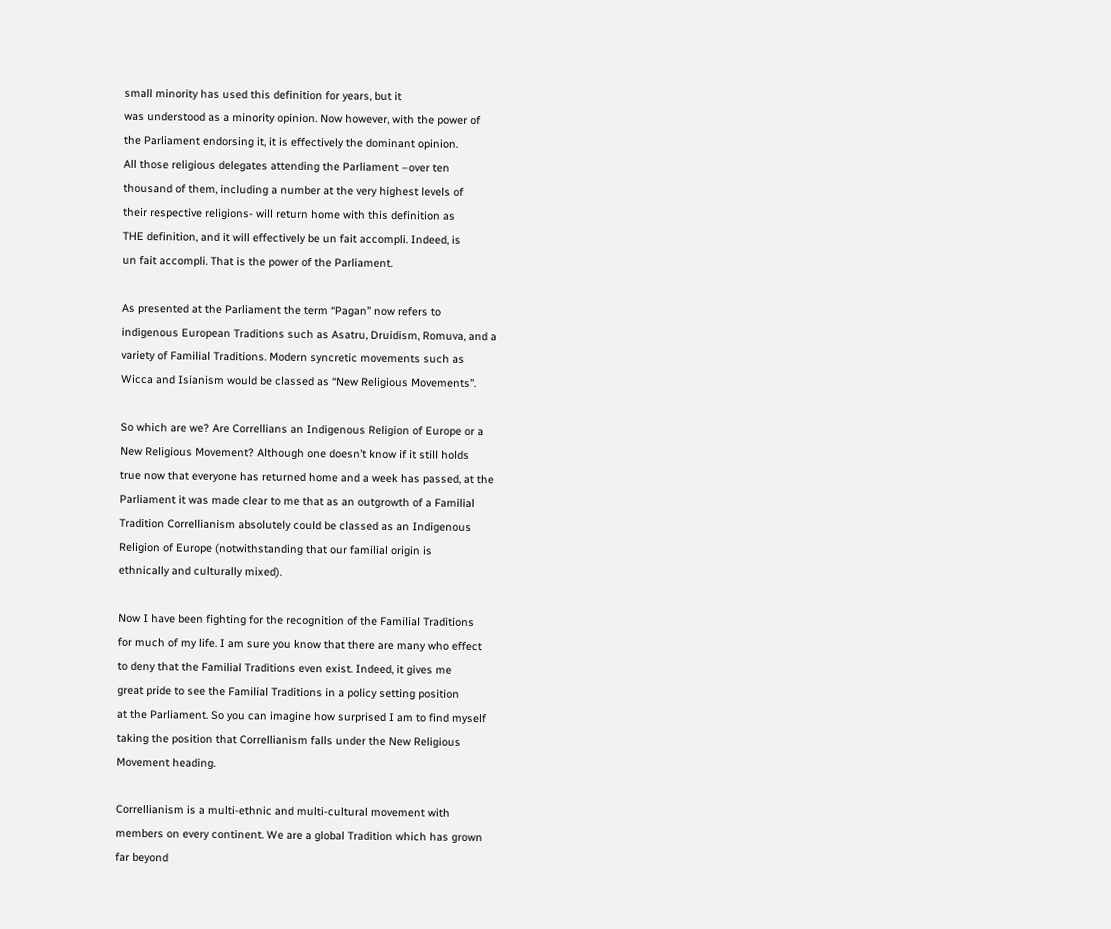small minority has used this definition for years, but it
was understood as a minority opinion. Now however, with the power of
the Parliament endorsing it, it is effectively the dominant opinion.
All those religious delegates attending the Parliament –over ten
thousand of them, including a number at the very highest levels of
their respective religions- will return home with this definition as
THE definition, and it will effectively be un fait accompli. Indeed, is
un fait accompli. That is the power of the Parliament.

As presented at the Parliament the term “Pagan” now refers to
indigenous European Traditions such as Asatru, Druidism, Romuva, and a
variety of Familial Traditions. Modern syncretic movements such as
Wicca and Isianism would be classed as “New Religious Movements”.

So which are we? Are Correllians an Indigenous Religion of Europe or a
New Religious Movement? Although one doesn’t know if it still holds
true now that everyone has returned home and a week has passed, at the
Parliament it was made clear to me that as an outgrowth of a Familial
Tradition Correllianism absolutely could be classed as an Indigenous
Religion of Europe (notwithstanding that our familial origin is
ethnically and culturally mixed).

Now I have been fighting for the recognition of the Familial Traditions
for much of my life. I am sure you know that there are many who effect
to deny that the Familial Traditions even exist. Indeed, it gives me
great pride to see the Familial Traditions in a policy setting position
at the Parliament. So you can imagine how surprised I am to find myself
taking the position that Correllianism falls under the New Religious
Movement heading.

Correllianism is a multi-ethnic and multi-cultural movement with
members on every continent. We are a global Tradition which has grown
far beyond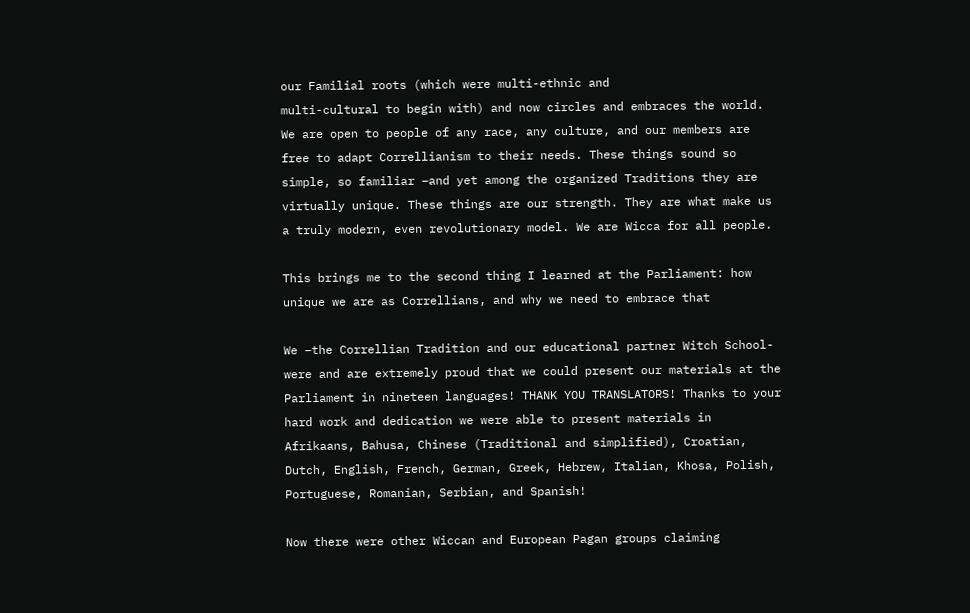our Familial roots (which were multi-ethnic and
multi-cultural to begin with) and now circles and embraces the world.
We are open to people of any race, any culture, and our members are
free to adapt Correllianism to their needs. These things sound so
simple, so familiar –and yet among the organized Traditions they are
virtually unique. These things are our strength. They are what make us
a truly modern, even revolutionary model. We are Wicca for all people.

This brings me to the second thing I learned at the Parliament: how
unique we are as Correllians, and why we need to embrace that

We –the Correllian Tradition and our educational partner Witch School-
were and are extremely proud that we could present our materials at the
Parliament in nineteen languages! THANK YOU TRANSLATORS! Thanks to your
hard work and dedication we were able to present materials in
Afrikaans, Bahusa, Chinese (Traditional and simplified), Croatian,
Dutch, English, French, German, Greek, Hebrew, Italian, Khosa, Polish,
Portuguese, Romanian, Serbian, and Spanish!

Now there were other Wiccan and European Pagan groups claiming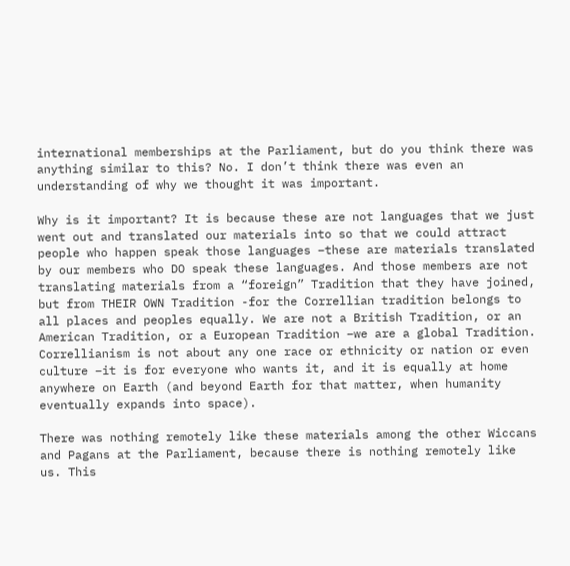international memberships at the Parliament, but do you think there was
anything similar to this? No. I don’t think there was even an
understanding of why we thought it was important.

Why is it important? It is because these are not languages that we just
went out and translated our materials into so that we could attract
people who happen speak those languages –these are materials translated
by our members who DO speak these languages. And those members are not
translating materials from a “foreign” Tradition that they have joined,
but from THEIR OWN Tradition -for the Correllian tradition belongs to
all places and peoples equally. We are not a British Tradition, or an
American Tradition, or a European Tradition –we are a global Tradition.
Correllianism is not about any one race or ethnicity or nation or even
culture –it is for everyone who wants it, and it is equally at home
anywhere on Earth (and beyond Earth for that matter, when humanity
eventually expands into space).

There was nothing remotely like these materials among the other Wiccans
and Pagans at the Parliament, because there is nothing remotely like
us. This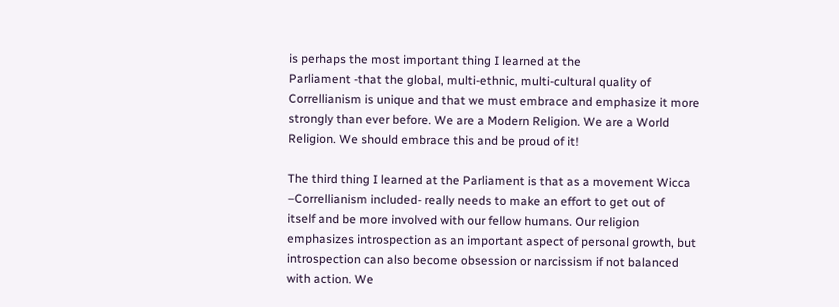is perhaps the most important thing I learned at the
Parliament -that the global, multi-ethnic, multi-cultural quality of
Correllianism is unique and that we must embrace and emphasize it more
strongly than ever before. We are a Modern Religion. We are a World
Religion. We should embrace this and be proud of it!

The third thing I learned at the Parliament is that as a movement Wicca
–Correllianism included- really needs to make an effort to get out of
itself and be more involved with our fellow humans. Our religion
emphasizes introspection as an important aspect of personal growth, but
introspection can also become obsession or narcissism if not balanced
with action. We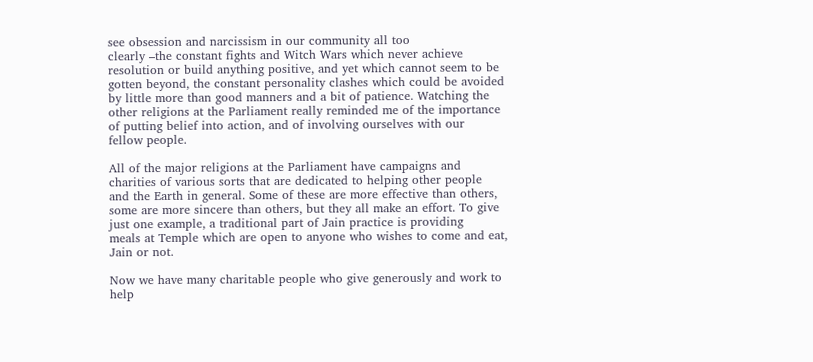see obsession and narcissism in our community all too
clearly –the constant fights and Witch Wars which never achieve
resolution or build anything positive, and yet which cannot seem to be
gotten beyond, the constant personality clashes which could be avoided
by little more than good manners and a bit of patience. Watching the
other religions at the Parliament really reminded me of the importance
of putting belief into action, and of involving ourselves with our
fellow people.

All of the major religions at the Parliament have campaigns and
charities of various sorts that are dedicated to helping other people
and the Earth in general. Some of these are more effective than others,
some are more sincere than others, but they all make an effort. To give
just one example, a traditional part of Jain practice is providing
meals at Temple which are open to anyone who wishes to come and eat,
Jain or not.

Now we have many charitable people who give generously and work to help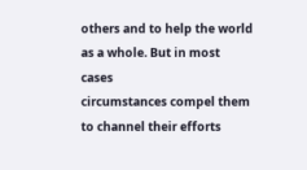others and to help the world as a whole. But in most cases
circumstances compel them to channel their efforts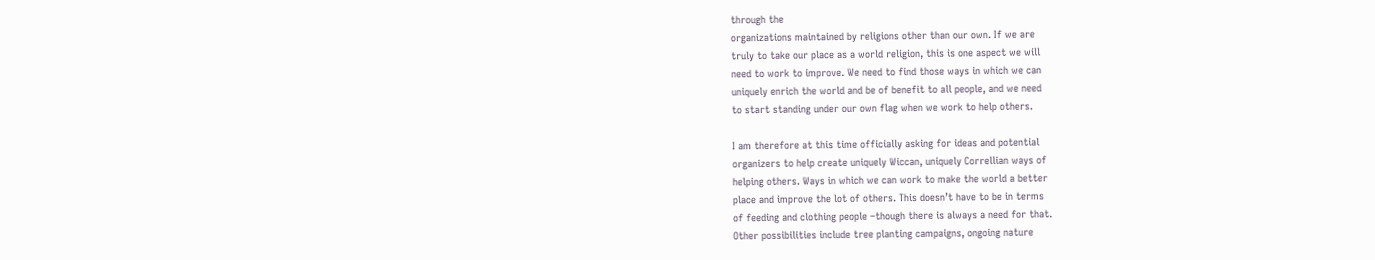through the
organizations maintained by religions other than our own. If we are
truly to take our place as a world religion, this is one aspect we will
need to work to improve. We need to find those ways in which we can
uniquely enrich the world and be of benefit to all people, and we need
to start standing under our own flag when we work to help others.

I am therefore at this time officially asking for ideas and potential
organizers to help create uniquely Wiccan, uniquely Correllian ways of
helping others. Ways in which we can work to make the world a better
place and improve the lot of others. This doesn’t have to be in terms
of feeding and clothing people –though there is always a need for that.
Other possibilities include tree planting campaigns, ongoing nature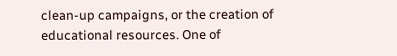clean-up campaigns, or the creation of educational resources. One of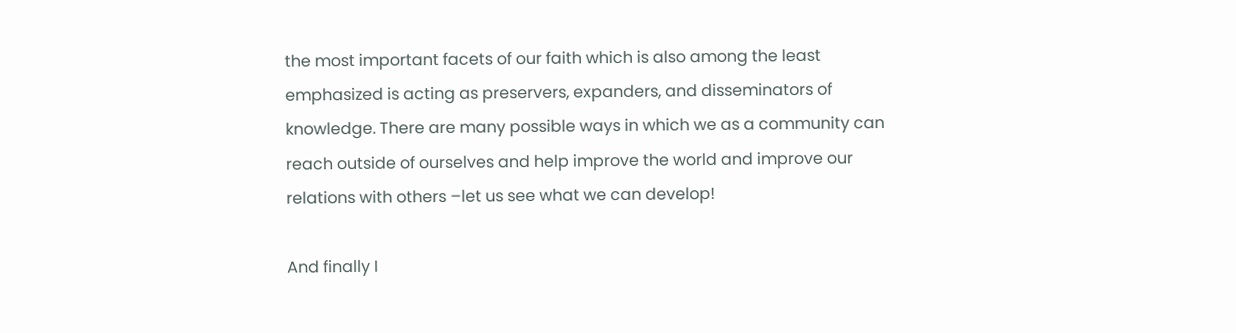the most important facets of our faith which is also among the least
emphasized is acting as preservers, expanders, and disseminators of
knowledge. There are many possible ways in which we as a community can
reach outside of ourselves and help improve the world and improve our
relations with others –let us see what we can develop!

And finally I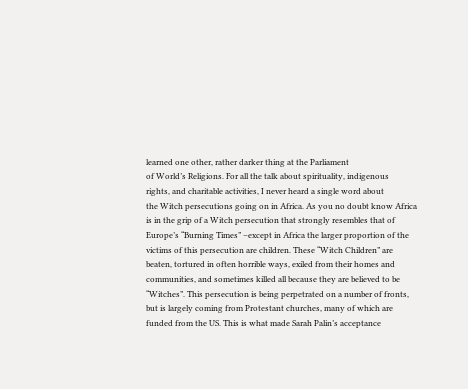learned one other, rather darker thing at the Parliament
of World’s Religions. For all the talk about spirituality, indigenous
rights, and charitable activities, I never heard a single word about
the Witch persecutions going on in Africa. As you no doubt know Africa
is in the grip of a Witch persecution that strongly resembles that of
Europe’s “Burning Times” –except in Africa the larger proportion of the
victims of this persecution are children. These “Witch Children” are
beaten, tortured in often horrible ways, exiled from their homes and
communities, and sometimes killed all because they are believed to be
“Witches”. This persecution is being perpetrated on a number of fronts,
but is largely coming from Protestant churches, many of which are
funded from the US. This is what made Sarah Palin’s acceptance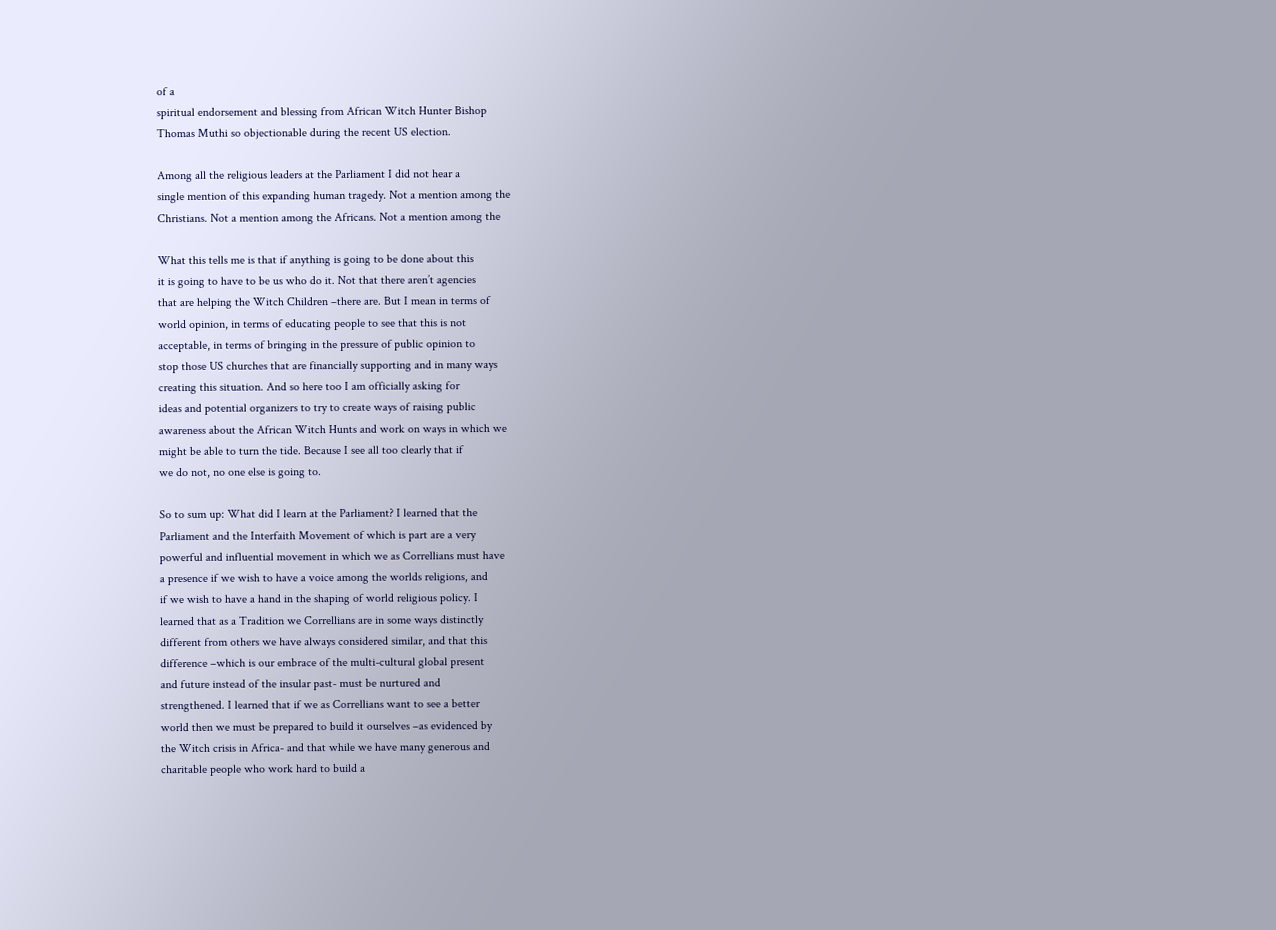of a
spiritual endorsement and blessing from African Witch Hunter Bishop
Thomas Muthi so objectionable during the recent US election.

Among all the religious leaders at the Parliament I did not hear a
single mention of this expanding human tragedy. Not a mention among the
Christians. Not a mention among the Africans. Not a mention among the

What this tells me is that if anything is going to be done about this
it is going to have to be us who do it. Not that there aren’t agencies
that are helping the Witch Children –there are. But I mean in terms of
world opinion, in terms of educating people to see that this is not
acceptable, in terms of bringing in the pressure of public opinion to
stop those US churches that are financially supporting and in many ways
creating this situation. And so here too I am officially asking for
ideas and potential organizers to try to create ways of raising public
awareness about the African Witch Hunts and work on ways in which we
might be able to turn the tide. Because I see all too clearly that if
we do not, no one else is going to.

So to sum up: What did I learn at the Parliament? I learned that the
Parliament and the Interfaith Movement of which is part are a very
powerful and influential movement in which we as Correllians must have
a presence if we wish to have a voice among the worlds religions, and
if we wish to have a hand in the shaping of world religious policy. I
learned that as a Tradition we Correllians are in some ways distinctly
different from others we have always considered similar, and that this
difference –which is our embrace of the multi-cultural global present
and future instead of the insular past- must be nurtured and
strengthened. I learned that if we as Correllians want to see a better
world then we must be prepared to build it ourselves –as evidenced by
the Witch crisis in Africa- and that while we have many generous and
charitable people who work hard to build a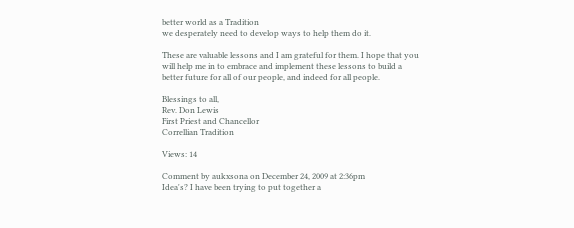better world as a Tradition
we desperately need to develop ways to help them do it.

These are valuable lessons and I am grateful for them. I hope that you
will help me in to embrace and implement these lessons to build a
better future for all of our people, and indeed for all people.

Blessings to all,
Rev. Don Lewis
First Priest and Chancellor
Correllian Tradition

Views: 14

Comment by aukxsona on December 24, 2009 at 2:36pm
Idea's? I have been trying to put together a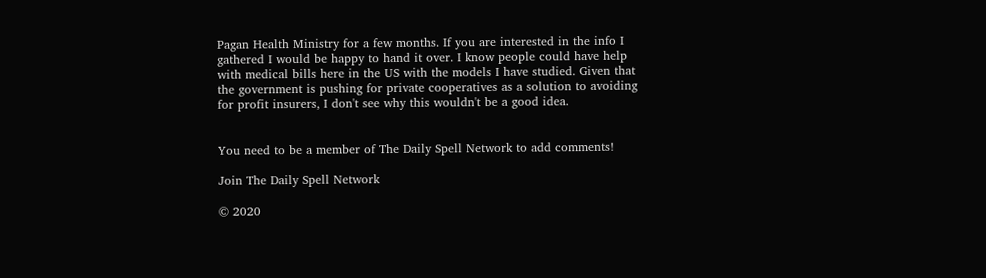Pagan Health Ministry for a few months. If you are interested in the info I gathered I would be happy to hand it over. I know people could have help with medical bills here in the US with the models I have studied. Given that the government is pushing for private cooperatives as a solution to avoiding for profit insurers, I don't see why this wouldn't be a good idea.


You need to be a member of The Daily Spell Network to add comments!

Join The Daily Spell Network

© 2020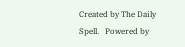Created by The Daily Spell.   Powered by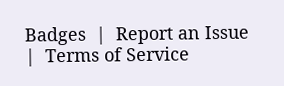Badges  |  Report an Issue  |  Terms of Service